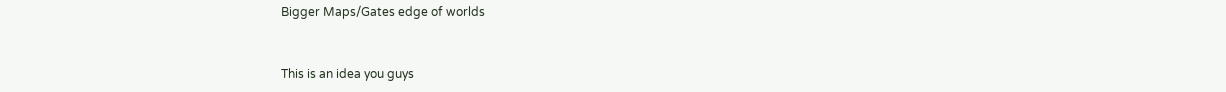Bigger Maps/Gates edge of worlds


This is an idea you guys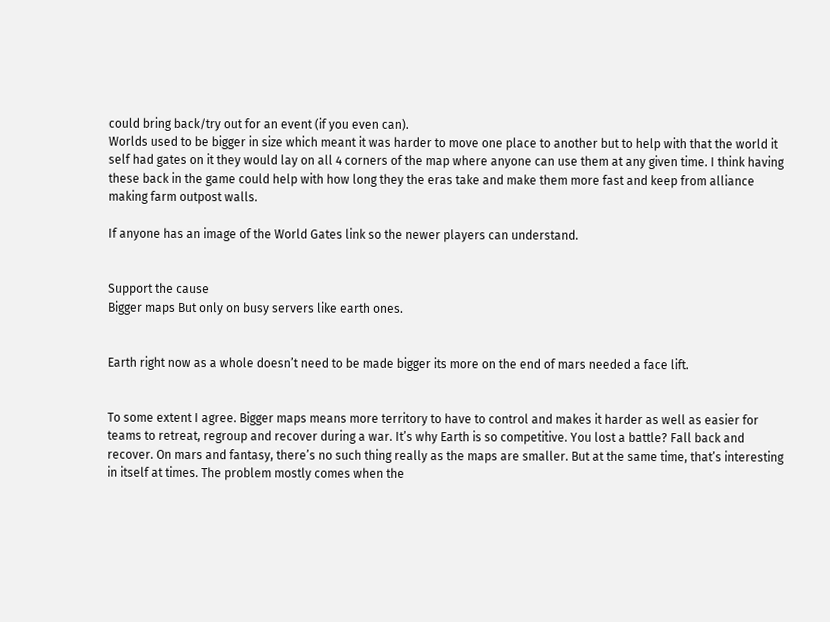could bring back/try out for an event (if you even can).
Worlds used to be bigger in size which meant it was harder to move one place to another but to help with that the world it self had gates on it they would lay on all 4 corners of the map where anyone can use them at any given time. I think having these back in the game could help with how long they the eras take and make them more fast and keep from alliance making farm outpost walls.

If anyone has an image of the World Gates link so the newer players can understand.


Support the cause
Bigger maps But only on busy servers like earth ones.


Earth right now as a whole doesn’t need to be made bigger its more on the end of mars needed a face lift.


To some extent I agree. Bigger maps means more territory to have to control and makes it harder as well as easier for teams to retreat, regroup and recover during a war. It’s why Earth is so competitive. You lost a battle? Fall back and recover. On mars and fantasy, there’s no such thing really as the maps are smaller. But at the same time, that’s interesting in itself at times. The problem mostly comes when the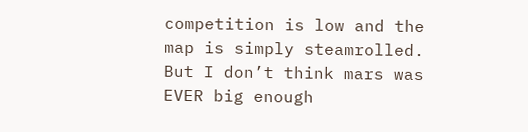competition is low and the map is simply steamrolled. But I don’t think mars was EVER big enough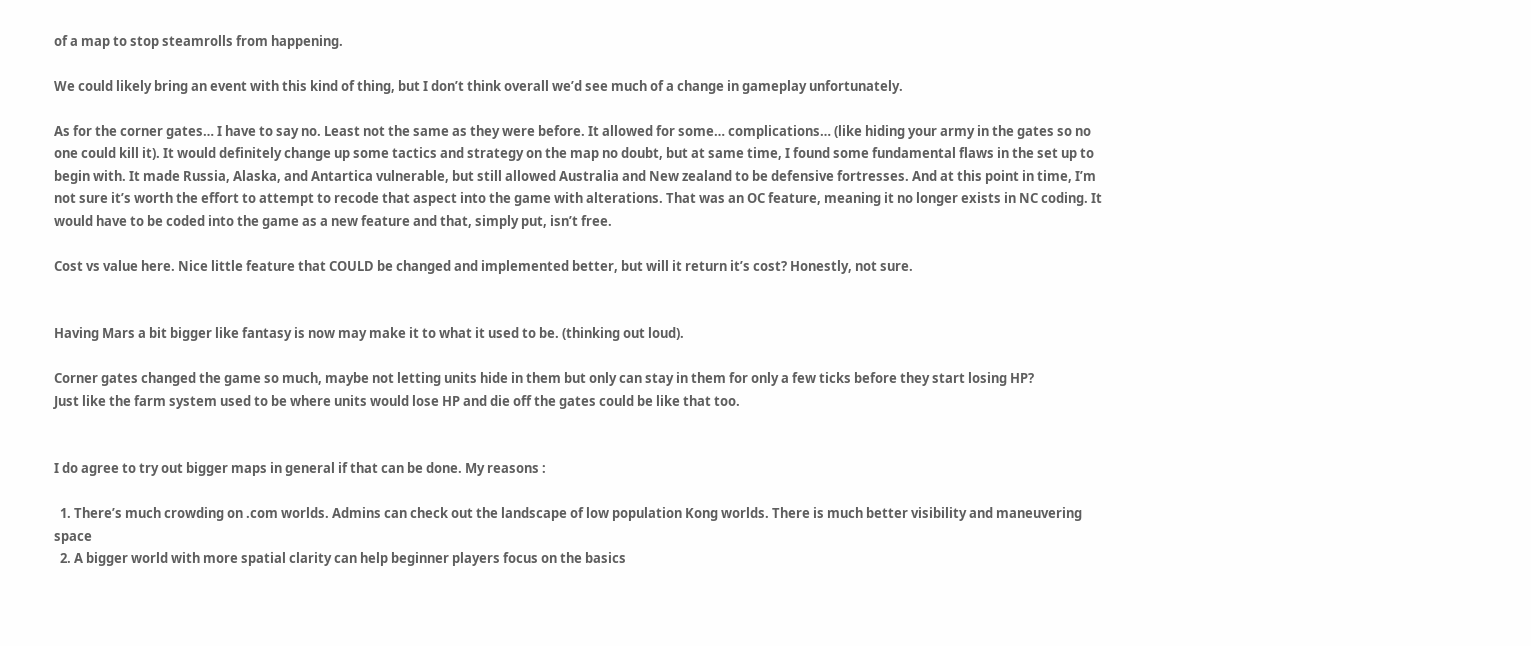of a map to stop steamrolls from happening.

We could likely bring an event with this kind of thing, but I don’t think overall we’d see much of a change in gameplay unfortunately.

As for the corner gates… I have to say no. Least not the same as they were before. It allowed for some… complications… (like hiding your army in the gates so no one could kill it). It would definitely change up some tactics and strategy on the map no doubt, but at same time, I found some fundamental flaws in the set up to begin with. It made Russia, Alaska, and Antartica vulnerable, but still allowed Australia and New zealand to be defensive fortresses. And at this point in time, I’m not sure it’s worth the effort to attempt to recode that aspect into the game with alterations. That was an OC feature, meaning it no longer exists in NC coding. It would have to be coded into the game as a new feature and that, simply put, isn’t free.

Cost vs value here. Nice little feature that COULD be changed and implemented better, but will it return it’s cost? Honestly, not sure.


Having Mars a bit bigger like fantasy is now may make it to what it used to be. (thinking out loud).

Corner gates changed the game so much, maybe not letting units hide in them but only can stay in them for only a few ticks before they start losing HP?
Just like the farm system used to be where units would lose HP and die off the gates could be like that too.


I do agree to try out bigger maps in general if that can be done. My reasons :

  1. There’s much crowding on .com worlds. Admins can check out the landscape of low population Kong worlds. There is much better visibility and maneuvering space
  2. A bigger world with more spatial clarity can help beginner players focus on the basics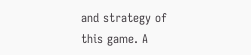and strategy of this game. A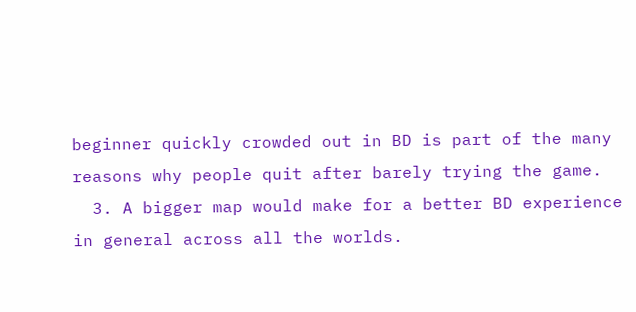beginner quickly crowded out in BD is part of the many reasons why people quit after barely trying the game.
  3. A bigger map would make for a better BD experience in general across all the worlds.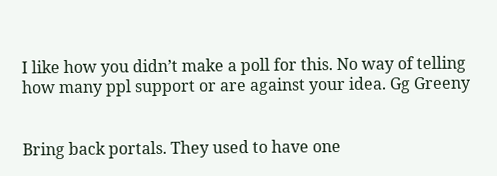I like how you didn’t make a poll for this. No way of telling how many ppl support or are against your idea. Gg Greeny


Bring back portals. They used to have one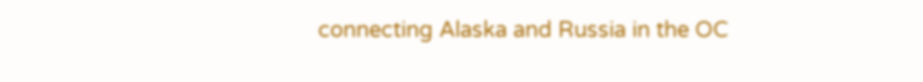connecting Alaska and Russia in the OC